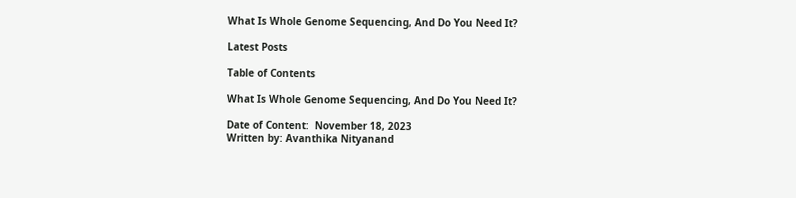What Is Whole Genome Sequencing, And Do You Need It?

Latest Posts

Table of Contents

What Is Whole Genome Sequencing, And Do You Need It?

Date of Content:  November 18, 2023
Written by: Avanthika Nityanand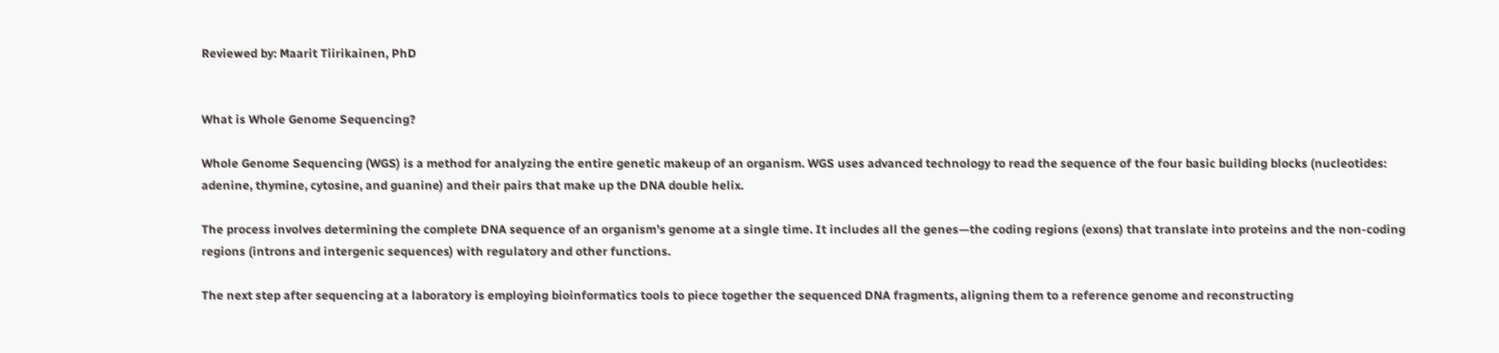Reviewed by: Maarit Tiirikainen, PhD


What is Whole Genome Sequencing?

Whole Genome Sequencing (WGS) is a method for analyzing the entire genetic makeup of an organism. WGS uses advanced technology to read the sequence of the four basic building blocks (nucleotides: adenine, thymine, cytosine, and guanine) and their pairs that make up the DNA double helix.

The process involves determining the complete DNA sequence of an organism’s genome at a single time. It includes all the genes—the coding regions (exons) that translate into proteins and the non-coding regions (introns and intergenic sequences) with regulatory and other functions.

The next step after sequencing at a laboratory is employing bioinformatics tools to piece together the sequenced DNA fragments, aligning them to a reference genome and reconstructing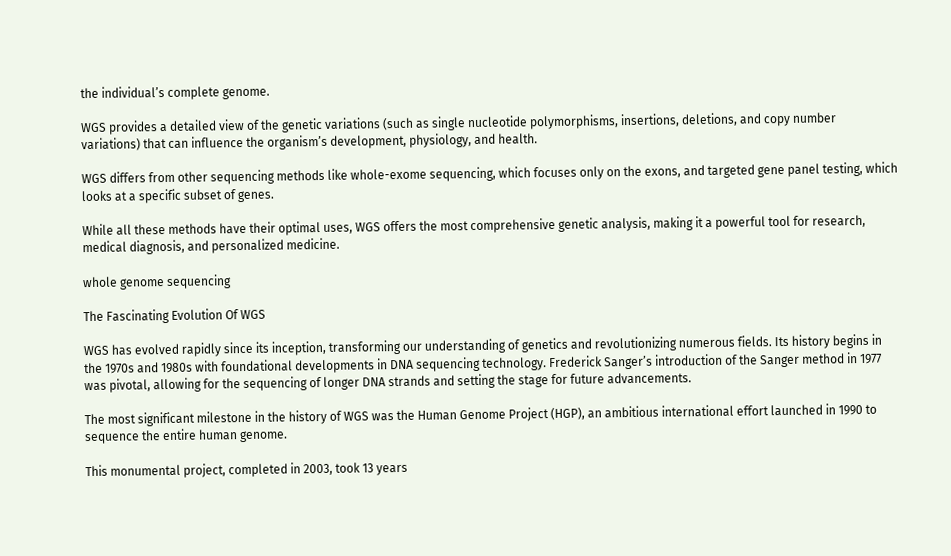the individual’s complete genome.

WGS provides a detailed view of the genetic variations (such as single nucleotide polymorphisms, insertions, deletions, and copy number variations) that can influence the organism’s development, physiology, and health.

WGS differs from other sequencing methods like whole-exome sequencing, which focuses only on the exons, and targeted gene panel testing, which looks at a specific subset of genes.

While all these methods have their optimal uses, WGS offers the most comprehensive genetic analysis, making it a powerful tool for research, medical diagnosis, and personalized medicine.

whole genome sequencing

The Fascinating Evolution Of WGS

WGS has evolved rapidly since its inception, transforming our understanding of genetics and revolutionizing numerous fields. Its history begins in the 1970s and 1980s with foundational developments in DNA sequencing technology. Frederick Sanger’s introduction of the Sanger method in 1977 was pivotal, allowing for the sequencing of longer DNA strands and setting the stage for future advancements.

The most significant milestone in the history of WGS was the Human Genome Project (HGP), an ambitious international effort launched in 1990 to sequence the entire human genome.

This monumental project, completed in 2003, took 13 years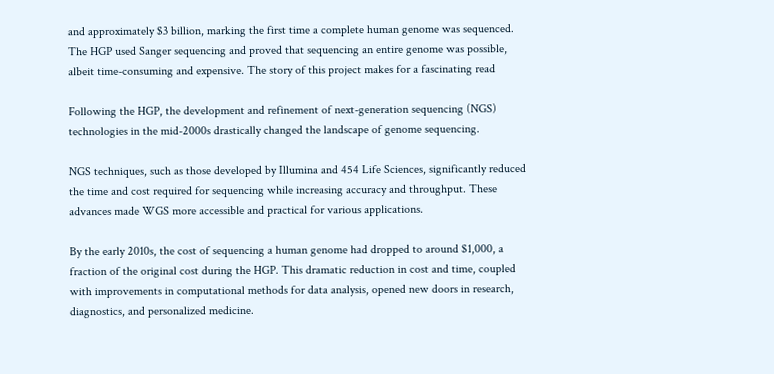and approximately $3 billion, marking the first time a complete human genome was sequenced. The HGP used Sanger sequencing and proved that sequencing an entire genome was possible, albeit time-consuming and expensive. The story of this project makes for a fascinating read

Following the HGP, the development and refinement of next-generation sequencing (NGS) technologies in the mid-2000s drastically changed the landscape of genome sequencing.

NGS techniques, such as those developed by Illumina and 454 Life Sciences, significantly reduced the time and cost required for sequencing while increasing accuracy and throughput. These advances made WGS more accessible and practical for various applications.

By the early 2010s, the cost of sequencing a human genome had dropped to around $1,000, a fraction of the original cost during the HGP. This dramatic reduction in cost and time, coupled with improvements in computational methods for data analysis, opened new doors in research, diagnostics, and personalized medicine.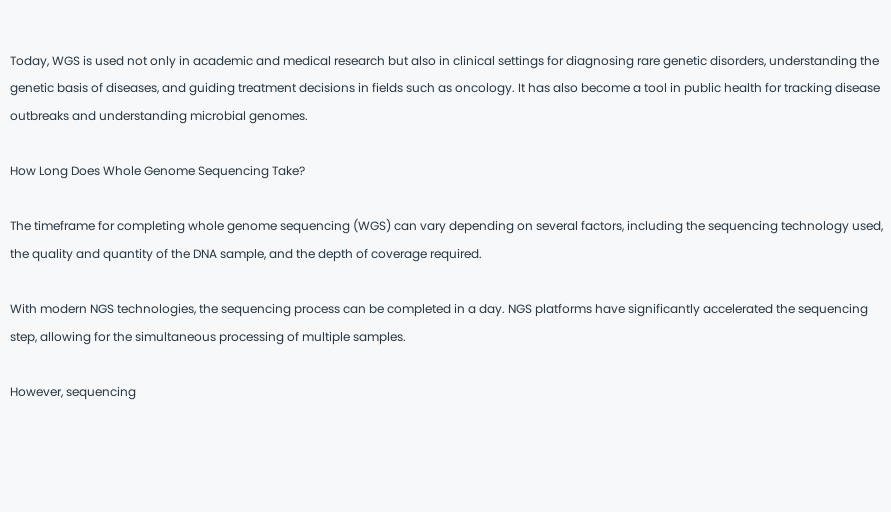Today, WGS is used not only in academic and medical research but also in clinical settings for diagnosing rare genetic disorders, understanding the genetic basis of diseases, and guiding treatment decisions in fields such as oncology. It has also become a tool in public health for tracking disease outbreaks and understanding microbial genomes.

How Long Does Whole Genome Sequencing Take?

The timeframe for completing whole genome sequencing (WGS) can vary depending on several factors, including the sequencing technology used, the quality and quantity of the DNA sample, and the depth of coverage required.

With modern NGS technologies, the sequencing process can be completed in a day. NGS platforms have significantly accelerated the sequencing step, allowing for the simultaneous processing of multiple samples.

However, sequencing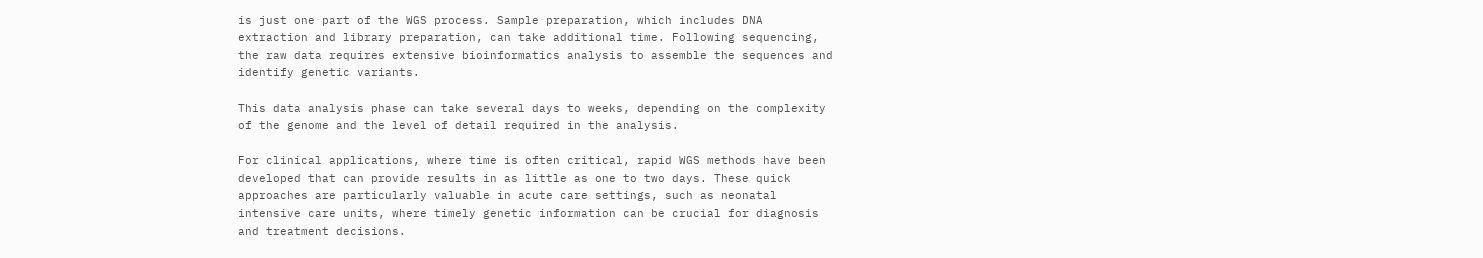is just one part of the WGS process. Sample preparation, which includes DNA extraction and library preparation, can take additional time. Following sequencing, the raw data requires extensive bioinformatics analysis to assemble the sequences and identify genetic variants.

This data analysis phase can take several days to weeks, depending on the complexity of the genome and the level of detail required in the analysis.

For clinical applications, where time is often critical, rapid WGS methods have been developed that can provide results in as little as one to two days. These quick approaches are particularly valuable in acute care settings, such as neonatal intensive care units, where timely genetic information can be crucial for diagnosis and treatment decisions.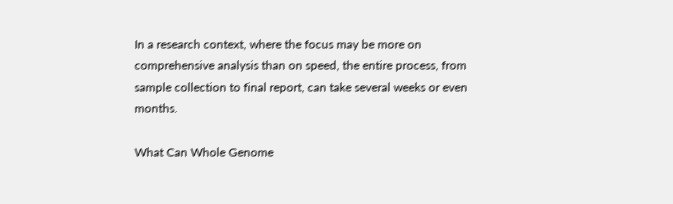In a research context, where the focus may be more on comprehensive analysis than on speed, the entire process, from sample collection to final report, can take several weeks or even months.

What Can Whole Genome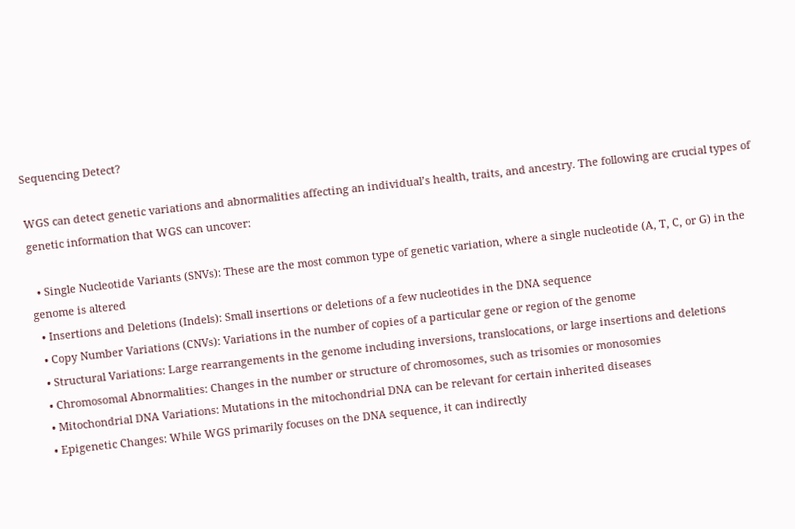Sequencing Detect?

WGS can detect genetic variations and abnormalities affecting an individual’s health, traits, and ancestry. The following are crucial types of genetic information that WGS can uncover:

  • Single Nucleotide Variants (SNVs): These are the most common type of genetic variation, where a single nucleotide (A, T, C, or G) in the genome is altered
  • Insertions and Deletions (Indels): Small insertions or deletions of a few nucleotides in the DNA sequence
  • Copy Number Variations (CNVs): Variations in the number of copies of a particular gene or region of the genome
  • Structural Variations: Large rearrangements in the genome including inversions, translocations, or large insertions and deletions
  • Chromosomal Abnormalities: Changes in the number or structure of chromosomes, such as trisomies or monosomies
  • Mitochondrial DNA Variations: Mutations in the mitochondrial DNA can be relevant for certain inherited diseases
  • Epigenetic Changes: While WGS primarily focuses on the DNA sequence, it can indirectly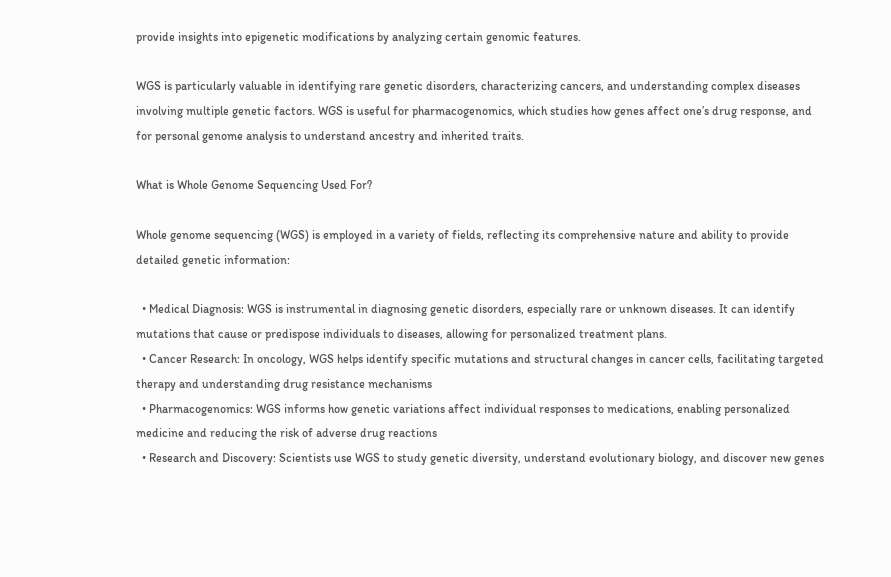provide insights into epigenetic modifications by analyzing certain genomic features.

WGS is particularly valuable in identifying rare genetic disorders, characterizing cancers, and understanding complex diseases involving multiple genetic factors. WGS is useful for pharmacogenomics, which studies how genes affect one’s drug response, and for personal genome analysis to understand ancestry and inherited traits.

What is Whole Genome Sequencing Used For?

Whole genome sequencing (WGS) is employed in a variety of fields, reflecting its comprehensive nature and ability to provide detailed genetic information:

  • Medical Diagnosis: WGS is instrumental in diagnosing genetic disorders, especially rare or unknown diseases. It can identify mutations that cause or predispose individuals to diseases, allowing for personalized treatment plans.
  • Cancer Research: In oncology, WGS helps identify specific mutations and structural changes in cancer cells, facilitating targeted therapy and understanding drug resistance mechanisms
  • Pharmacogenomics: WGS informs how genetic variations affect individual responses to medications, enabling personalized medicine and reducing the risk of adverse drug reactions
  • Research and Discovery: Scientists use WGS to study genetic diversity, understand evolutionary biology, and discover new genes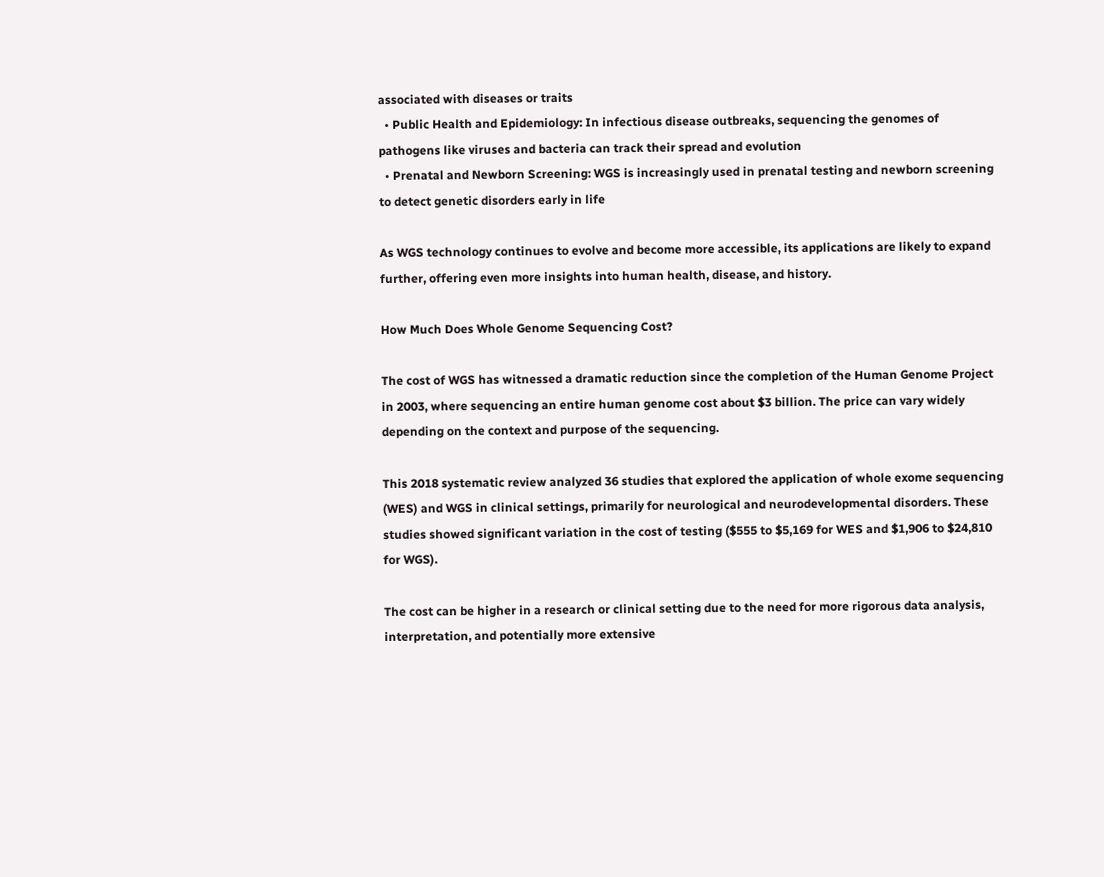associated with diseases or traits
  • Public Health and Epidemiology: In infectious disease outbreaks, sequencing the genomes of pathogens like viruses and bacteria can track their spread and evolution
  • Prenatal and Newborn Screening: WGS is increasingly used in prenatal testing and newborn screening to detect genetic disorders early in life

As WGS technology continues to evolve and become more accessible, its applications are likely to expand further, offering even more insights into human health, disease, and history.

How Much Does Whole Genome Sequencing Cost?

The cost of WGS has witnessed a dramatic reduction since the completion of the Human Genome Project in 2003, where sequencing an entire human genome cost about $3 billion. The price can vary widely depending on the context and purpose of the sequencing.

This 2018 systematic review analyzed 36 studies that explored the application of whole exome sequencing (WES) and WGS in clinical settings, primarily for neurological and neurodevelopmental disorders. These studies showed significant variation in the cost of testing ($555 to $5,169 for WES and $1,906 to $24,810 for WGS).

The cost can be higher in a research or clinical setting due to the need for more rigorous data analysis, interpretation, and potentially more extensive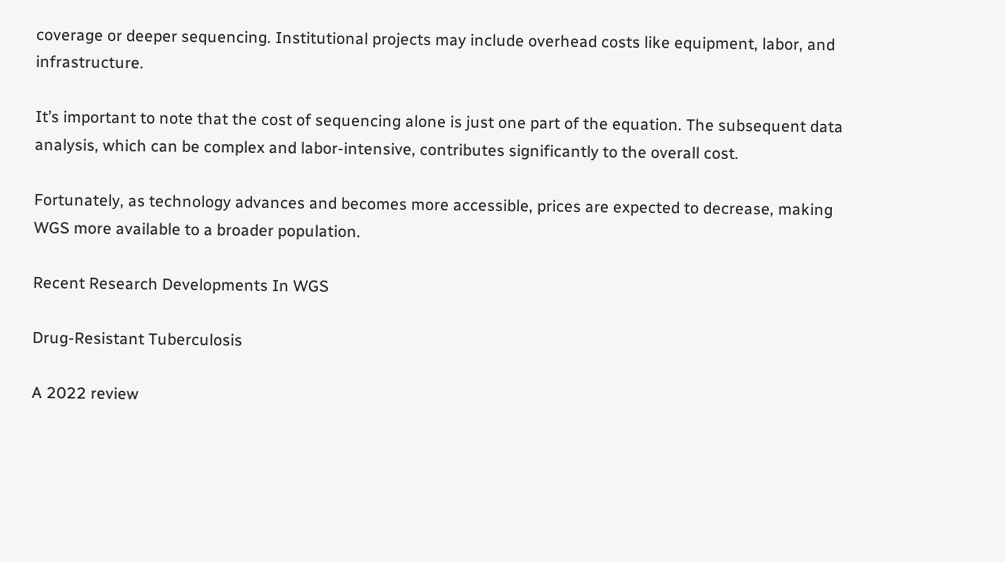coverage or deeper sequencing. Institutional projects may include overhead costs like equipment, labor, and infrastructure.

It’s important to note that the cost of sequencing alone is just one part of the equation. The subsequent data analysis, which can be complex and labor-intensive, contributes significantly to the overall cost.

Fortunately, as technology advances and becomes more accessible, prices are expected to decrease, making WGS more available to a broader population.

Recent Research Developments In WGS

Drug-Resistant Tuberculosis

A 2022 review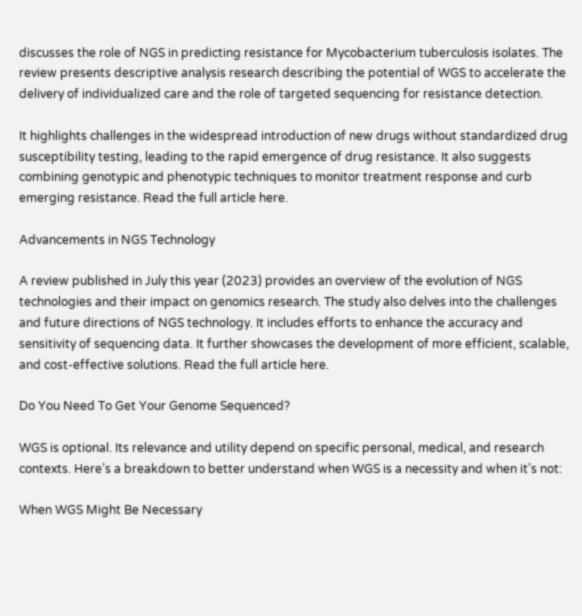discusses the role of NGS in predicting resistance for Mycobacterium tuberculosis isolates. The review presents descriptive analysis research describing the potential of WGS to accelerate the delivery of individualized care and the role of targeted sequencing for resistance detection.

It highlights challenges in the widespread introduction of new drugs without standardized drug susceptibility testing, leading to the rapid emergence of drug resistance. It also suggests combining genotypic and phenotypic techniques to monitor treatment response and curb emerging resistance. Read the full article here.

Advancements in NGS Technology

A review published in July this year (2023) provides an overview of the evolution of NGS technologies and their impact on genomics research. The study also delves into the challenges and future directions of NGS technology. It includes efforts to enhance the accuracy and sensitivity of sequencing data. It further showcases the development of more efficient, scalable, and cost-effective solutions. Read the full article here.

Do You Need To Get Your Genome Sequenced?

WGS is optional. Its relevance and utility depend on specific personal, medical, and research contexts. Here’s a breakdown to better understand when WGS is a necessity and when it’s not:

When WGS Might Be Necessary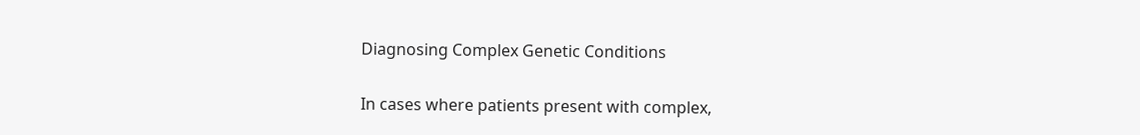Diagnosing Complex Genetic Conditions

In cases where patients present with complex,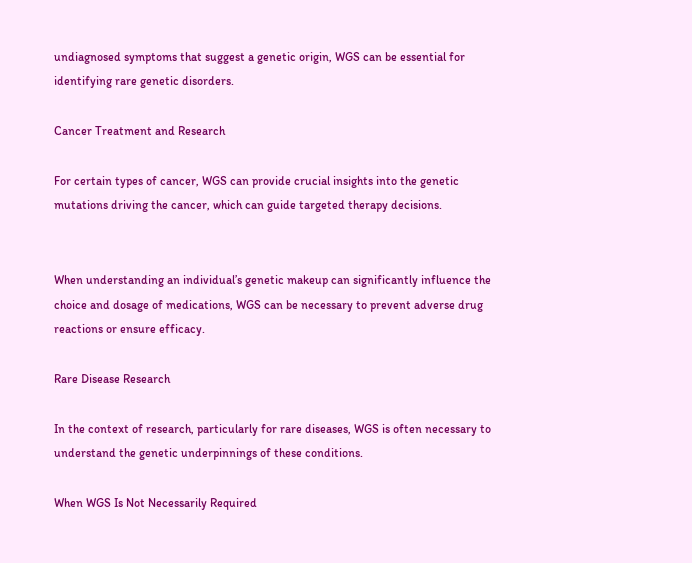undiagnosed symptoms that suggest a genetic origin, WGS can be essential for identifying rare genetic disorders.

Cancer Treatment and Research

For certain types of cancer, WGS can provide crucial insights into the genetic mutations driving the cancer, which can guide targeted therapy decisions.


When understanding an individual’s genetic makeup can significantly influence the choice and dosage of medications, WGS can be necessary to prevent adverse drug reactions or ensure efficacy.

Rare Disease Research

In the context of research, particularly for rare diseases, WGS is often necessary to understand the genetic underpinnings of these conditions.

When WGS Is Not Necessarily Required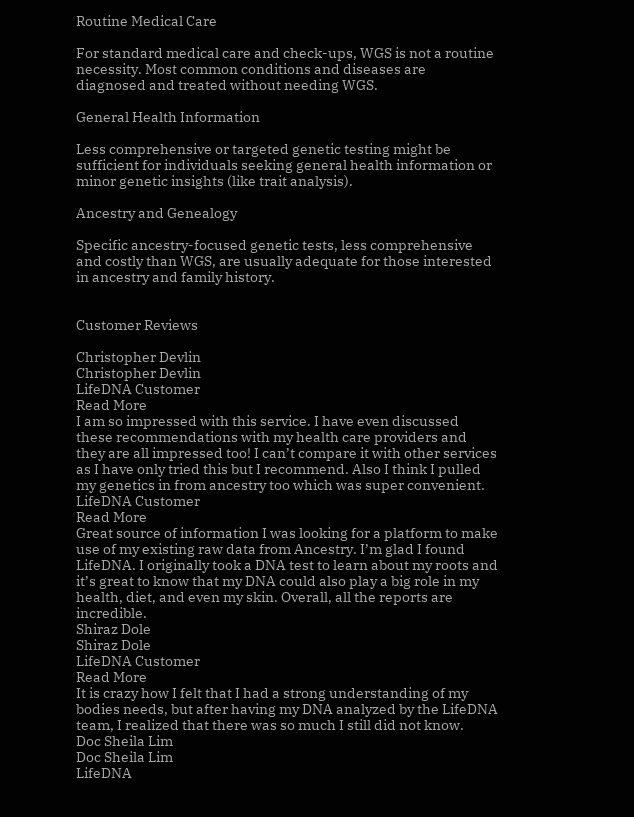Routine Medical Care

For standard medical care and check-ups, WGS is not a routine necessity. Most common conditions and diseases are diagnosed and treated without needing WGS.

General Health Information

Less comprehensive or targeted genetic testing might be sufficient for individuals seeking general health information or minor genetic insights (like trait analysis).

Ancestry and Genealogy

Specific ancestry-focused genetic tests, less comprehensive and costly than WGS, are usually adequate for those interested in ancestry and family history.


Customer Reviews

Christopher Devlin
Christopher Devlin
LifeDNA Customer
Read More
I am so impressed with this service. I have even discussed these recommendations with my health care providers and they are all impressed too! I can’t compare it with other services as I have only tried this but I recommend. Also I think I pulled my genetics in from ancestry too which was super convenient.
LifeDNA Customer
Read More
Great source of information I was looking for a platform to make use of my existing raw data from Ancestry. I’m glad I found LifeDNA. I originally took a DNA test to learn about my roots and it’s great to know that my DNA could also play a big role in my health, diet, and even my skin. Overall, all the reports are incredible.
Shiraz Dole
Shiraz Dole
LifeDNA Customer
Read More
It is crazy how I felt that I had a strong understanding of my bodies needs, but after having my DNA analyzed by the LifeDNA team, I realized that there was so much I still did not know.
Doc Sheila Lim
Doc Sheila Lim
LifeDNA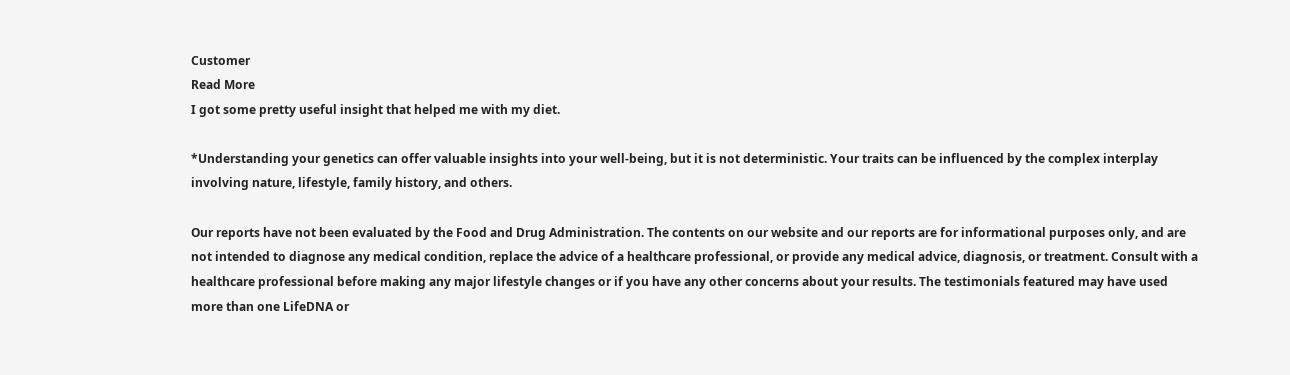Customer
Read More
I got some pretty useful insight that helped me with my diet.

*Understanding your genetics can offer valuable insights into your well-being, but it is not deterministic. Your traits can be influenced by the complex interplay involving nature, lifestyle, family history, and others.

Our reports have not been evaluated by the Food and Drug Administration. The contents on our website and our reports are for informational purposes only, and are not intended to diagnose any medical condition, replace the advice of a healthcare professional, or provide any medical advice, diagnosis, or treatment. Consult with a healthcare professional before making any major lifestyle changes or if you have any other concerns about your results. The testimonials featured may have used more than one LifeDNA or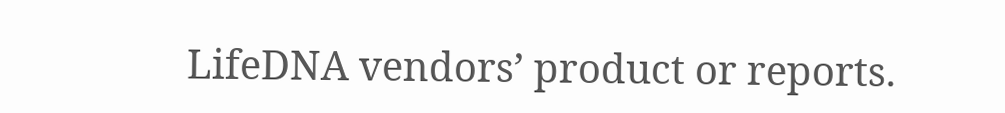LifeDNA vendors’ product or reports.